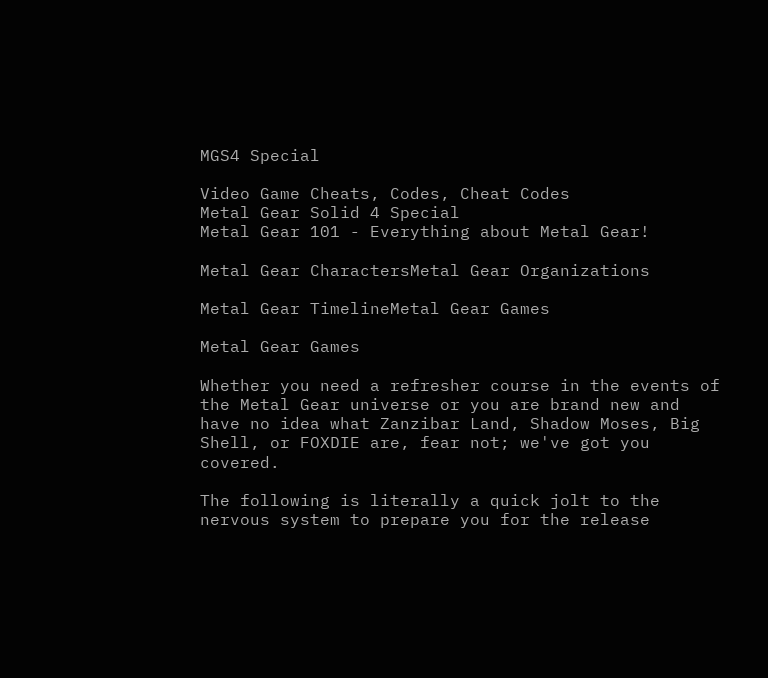MGS4 Special

Video Game Cheats, Codes, Cheat Codes
Metal Gear Solid 4 Special
Metal Gear 101 - Everything about Metal Gear!

Metal Gear CharactersMetal Gear Organizations

Metal Gear TimelineMetal Gear Games

Metal Gear Games

Whether you need a refresher course in the events of the Metal Gear universe or you are brand new and have no idea what Zanzibar Land, Shadow Moses, Big Shell, or FOXDIE are, fear not; we've got you covered.

The following is literally a quick jolt to the nervous system to prepare you for the release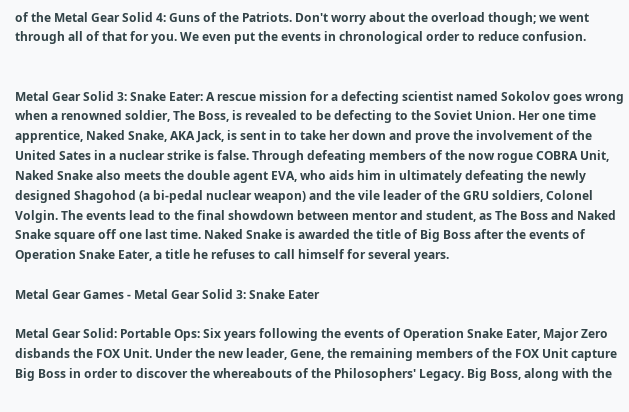of the Metal Gear Solid 4: Guns of the Patriots. Don't worry about the overload though; we went through all of that for you. We even put the events in chronological order to reduce confusion.


Metal Gear Solid 3: Snake Eater: A rescue mission for a defecting scientist named Sokolov goes wrong when a renowned soldier, The Boss, is revealed to be defecting to the Soviet Union. Her one time apprentice, Naked Snake, AKA Jack, is sent in to take her down and prove the involvement of the United Sates in a nuclear strike is false. Through defeating members of the now rogue COBRA Unit, Naked Snake also meets the double agent EVA, who aids him in ultimately defeating the newly designed Shagohod (a bi-pedal nuclear weapon) and the vile leader of the GRU soldiers, Colonel Volgin. The events lead to the final showdown between mentor and student, as The Boss and Naked Snake square off one last time. Naked Snake is awarded the title of Big Boss after the events of Operation Snake Eater, a title he refuses to call himself for several years.

Metal Gear Games - Metal Gear Solid 3: Snake Eater

Metal Gear Solid: Portable Ops: Six years following the events of Operation Snake Eater, Major Zero disbands the FOX Unit. Under the new leader, Gene, the remaining members of the FOX Unit capture Big Boss in order to discover the whereabouts of the Philosophers' Legacy. Big Boss, along with the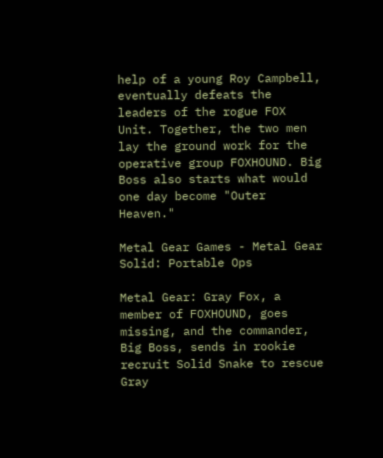help of a young Roy Campbell, eventually defeats the leaders of the rogue FOX Unit. Together, the two men lay the ground work for the operative group FOXHOUND. Big Boss also starts what would one day become "Outer Heaven."

Metal Gear Games - Metal Gear Solid: Portable Ops

Metal Gear: Gray Fox, a member of FOXHOUND, goes missing, and the commander, Big Boss, sends in rookie recruit Solid Snake to rescue Gray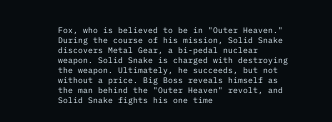Fox, who is believed to be in "Outer Heaven." During the course of his mission, Solid Snake discovers Metal Gear, a bi-pedal nuclear weapon. Solid Snake is charged with destroying the weapon. Ultimately, he succeeds, but not without a price. Big Boss reveals himself as the man behind the "Outer Heaven" revolt, and Solid Snake fights his one time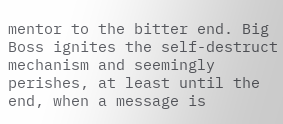mentor to the bitter end. Big Boss ignites the self-destruct mechanism and seemingly perishes, at least until the end, when a message is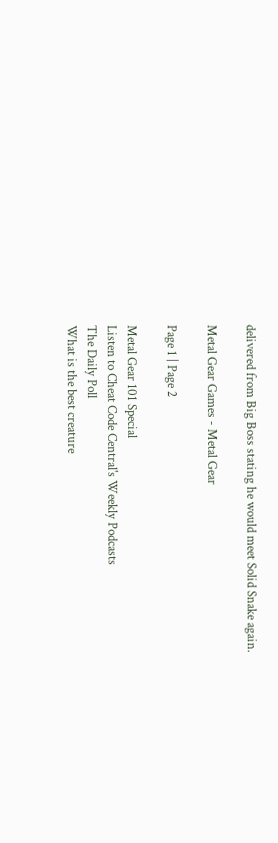delivered from Big Boss stating he would meet Solid Snake again.

Metal Gear Games - Metal Gear

Page 1 | Page 2

Metal Gear 101 Special
Listen to Cheat Code Central's Weekly Podcasts
The Daily Poll
What is the best creature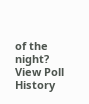of the night?
View Poll History